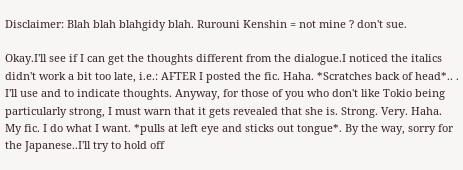Disclaimer: Blah blah blahgidy blah. Rurouni Kenshin = not mine ? don't sue.

Okay.I'll see if I can get the thoughts different from the dialogue.I noticed the italics didn't work a bit too late, i.e.: AFTER I posted the fic. Haha. *Scratches back of head*.. . I'll use and to indicate thoughts. Anyway, for those of you who don't like Tokio being particularly strong, I must warn that it gets revealed that she is. Strong. Very. Haha. My fic. I do what I want. *pulls at left eye and sticks out tongue*. By the way, sorry for the Japanese..I'll try to hold off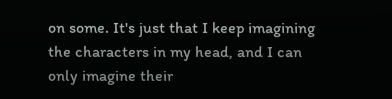on some. It's just that I keep imagining the characters in my head, and I can only imagine their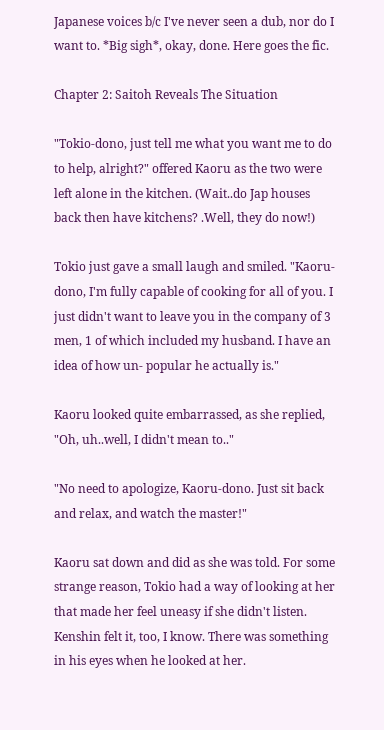Japanese voices b/c I've never seen a dub, nor do I want to. *Big sigh*, okay, done. Here goes the fic.

Chapter 2: Saitoh Reveals The Situation

"Tokio-dono, just tell me what you want me to do to help, alright?" offered Kaoru as the two were left alone in the kitchen. (Wait..do Jap houses back then have kitchens? .Well, they do now!)

Tokio just gave a small laugh and smiled. "Kaoru-dono, I'm fully capable of cooking for all of you. I just didn't want to leave you in the company of 3 men, 1 of which included my husband. I have an idea of how un- popular he actually is."

Kaoru looked quite embarrassed, as she replied, "Oh, uh..well, I didn't mean to.."

"No need to apologize, Kaoru-dono. Just sit back and relax, and watch the master!"

Kaoru sat down and did as she was told. For some strange reason, Tokio had a way of looking at her that made her feel uneasy if she didn't listen. Kenshin felt it, too, I know. There was something in his eyes when he looked at her.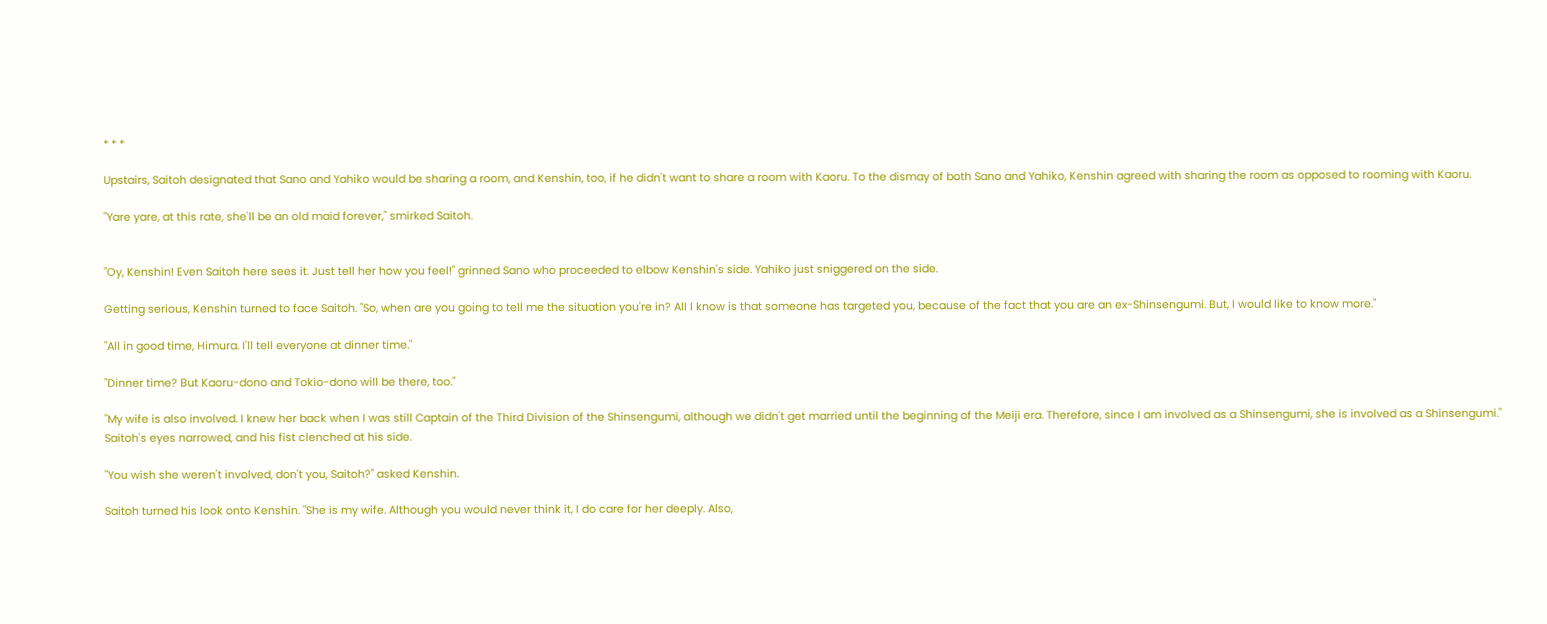* * *

Upstairs, Saitoh designated that Sano and Yahiko would be sharing a room, and Kenshin, too, if he didn't want to share a room with Kaoru. To the dismay of both Sano and Yahiko, Kenshin agreed with sharing the room as opposed to rooming with Kaoru.

"Yare yare, at this rate, she'll be an old maid forever," smirked Saitoh.


"Oy, Kenshin! Even Saitoh here sees it. Just tell her how you feel!" grinned Sano who proceeded to elbow Kenshin's side. Yahiko just sniggered on the side.

Getting serious, Kenshin turned to face Saitoh. "So, when are you going to tell me the situation you're in? All I know is that someone has targeted you, because of the fact that you are an ex-Shinsengumi. But, I would like to know more."

"All in good time, Himura. I'll tell everyone at dinner time."

"Dinner time? But Kaoru-dono and Tokio-dono will be there, too."

"My wife is also involved. I knew her back when I was still Captain of the Third Division of the Shinsengumi, although we didn't get married until the beginning of the Meiji era. Therefore, since I am involved as a Shinsengumi, she is involved as a Shinsengumi." Saitoh's eyes narrowed, and his fist clenched at his side.

"You wish she weren't involved, don't you, Saitoh?" asked Kenshin.

Saitoh turned his look onto Kenshin. "She is my wife. Although you would never think it, I do care for her deeply. Also,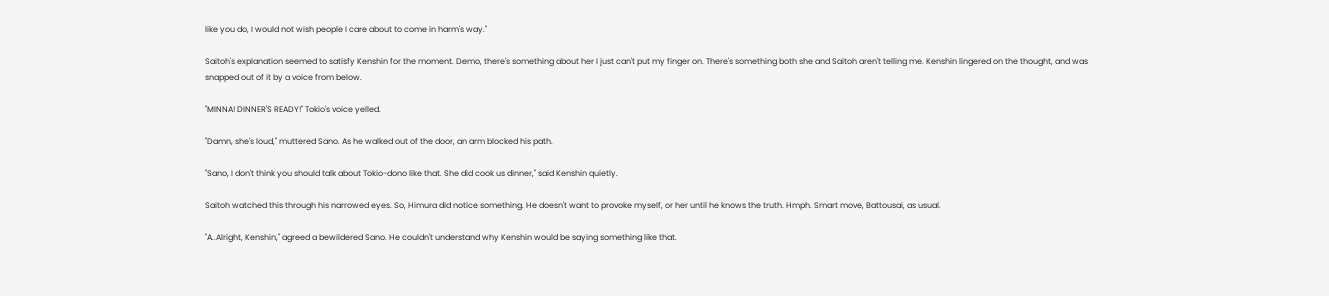like you do, I would not wish people I care about to come in harm's way."

Saitoh's explanation seemed to satisfy Kenshin for the moment. Demo, there's something about her I just can't put my finger on. There's something both she and Saitoh aren't telling me. Kenshin lingered on the thought, and was snapped out of it by a voice from below.

"MINNA! DINNER'S READY!" Tokio's voice yelled.

"Damn, she's loud," muttered Sano. As he walked out of the door, an arm blocked his path.

"Sano, I don't think you should talk about Tokio-dono like that. She did cook us dinner," said Kenshin quietly.

Saitoh watched this through his narrowed eyes. So, Himura did notice something. He doesn't want to provoke myself, or her until he knows the truth. Hmph. Smart move, Battousai, as usual.

"A..Alright, Kenshin," agreed a bewildered Sano. He couldn't understand why Kenshin would be saying something like that.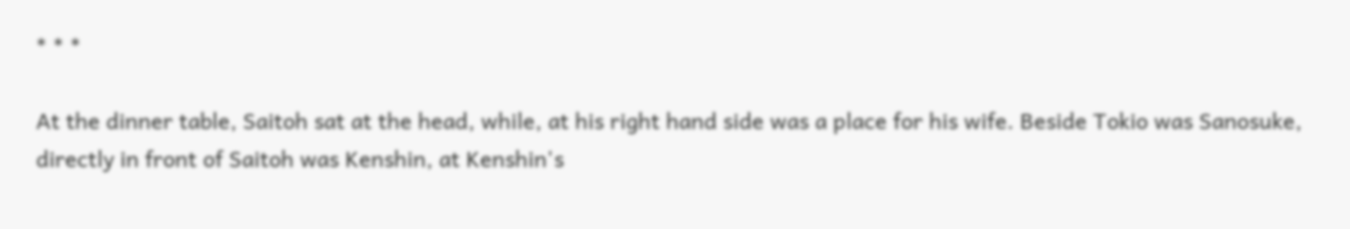* * *

At the dinner table, Saitoh sat at the head, while, at his right hand side was a place for his wife. Beside Tokio was Sanosuke, directly in front of Saitoh was Kenshin, at Kenshin's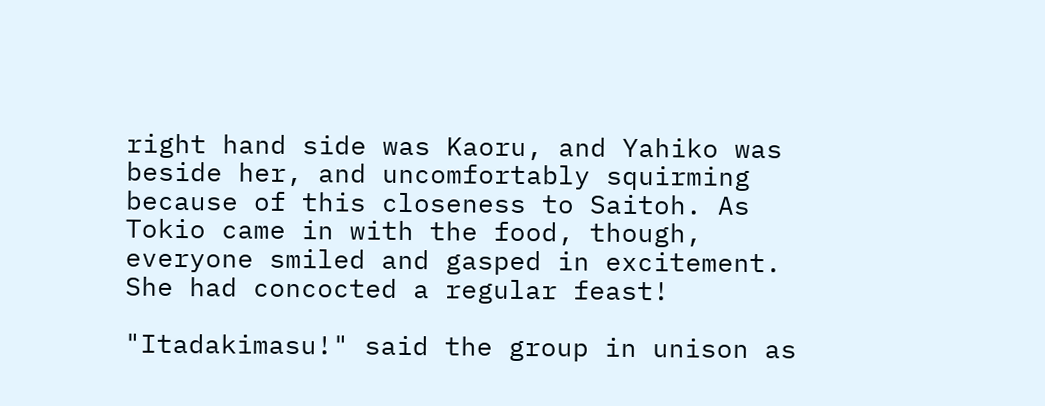right hand side was Kaoru, and Yahiko was beside her, and uncomfortably squirming because of this closeness to Saitoh. As Tokio came in with the food, though, everyone smiled and gasped in excitement. She had concocted a regular feast!

"Itadakimasu!" said the group in unison as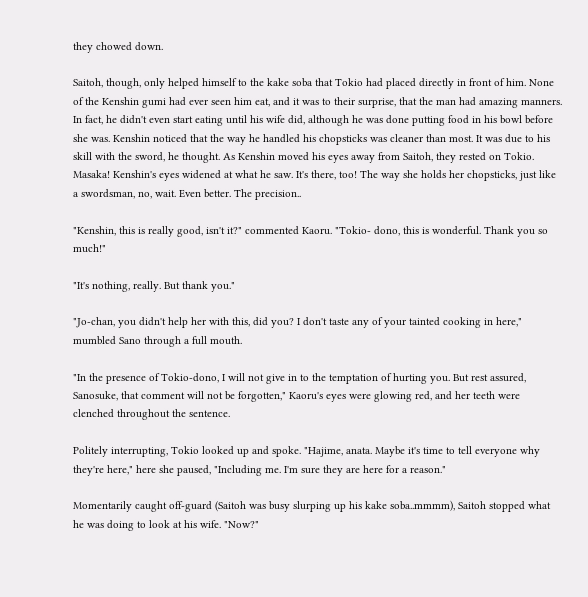they chowed down.

Saitoh, though, only helped himself to the kake soba that Tokio had placed directly in front of him. None of the Kenshin gumi had ever seen him eat, and it was to their surprise, that the man had amazing manners. In fact, he didn't even start eating until his wife did, although he was done putting food in his bowl before she was. Kenshin noticed that the way he handled his chopsticks was cleaner than most. It was due to his skill with the sword, he thought. As Kenshin moved his eyes away from Saitoh, they rested on Tokio. Masaka! Kenshin's eyes widened at what he saw. It's there, too! The way she holds her chopsticks, just like a swordsman, no, wait. Even better. The precision..

"Kenshin, this is really good, isn't it?" commented Kaoru. "Tokio- dono, this is wonderful. Thank you so much!"

"It's nothing, really. But thank you."

"Jo-chan, you didn't help her with this, did you? I don't taste any of your tainted cooking in here," mumbled Sano through a full mouth.

"In the presence of Tokio-dono, I will not give in to the temptation of hurting you. But rest assured, Sanosuke, that comment will not be forgotten," Kaoru's eyes were glowing red, and her teeth were clenched throughout the sentence.

Politely interrupting, Tokio looked up and spoke. "Hajime, anata. Maybe it's time to tell everyone why they're here," here she paused, "Including me. I'm sure they are here for a reason."

Momentarily caught off-guard (Saitoh was busy slurping up his kake soba..mmmm), Saitoh stopped what he was doing to look at his wife. "Now?"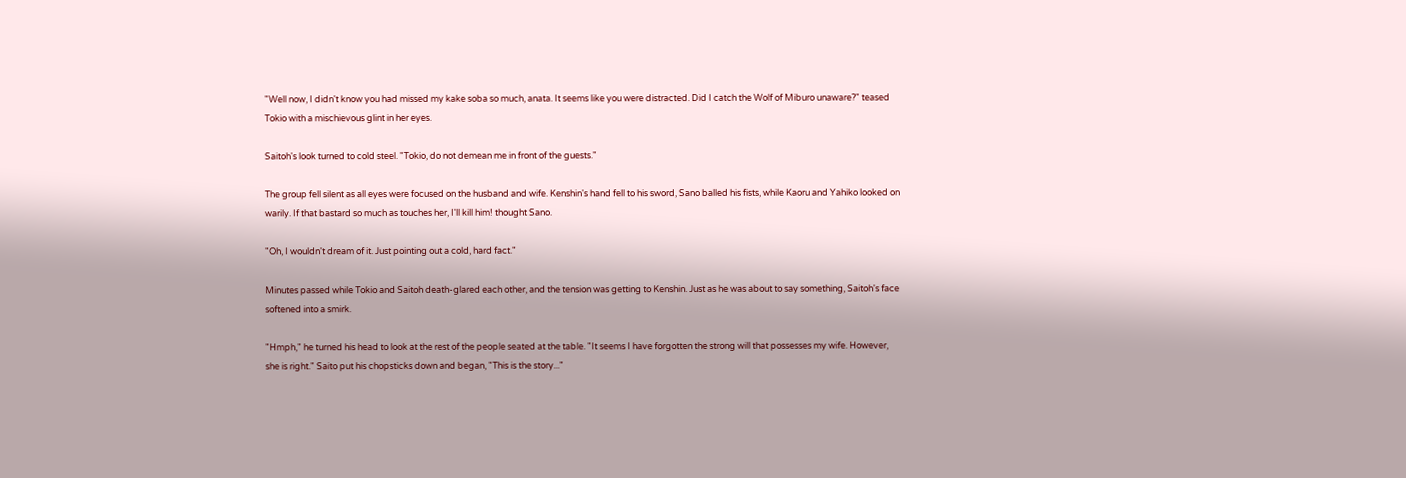"Well now, I didn't know you had missed my kake soba so much, anata. It seems like you were distracted. Did I catch the Wolf of Miburo unaware?" teased Tokio with a mischievous glint in her eyes.

Saitoh's look turned to cold steel. "Tokio, do not demean me in front of the guests."

The group fell silent as all eyes were focused on the husband and wife. Kenshin's hand fell to his sword, Sano balled his fists, while Kaoru and Yahiko looked on warily. If that bastard so much as touches her, I'll kill him! thought Sano.

"Oh, I wouldn't dream of it. Just pointing out a cold, hard fact."

Minutes passed while Tokio and Saitoh death-glared each other, and the tension was getting to Kenshin. Just as he was about to say something, Saitoh's face softened into a smirk.

"Hmph," he turned his head to look at the rest of the people seated at the table. "It seems I have forgotten the strong will that possesses my wife. However, she is right." Saito put his chopsticks down and began, "This is the story..."